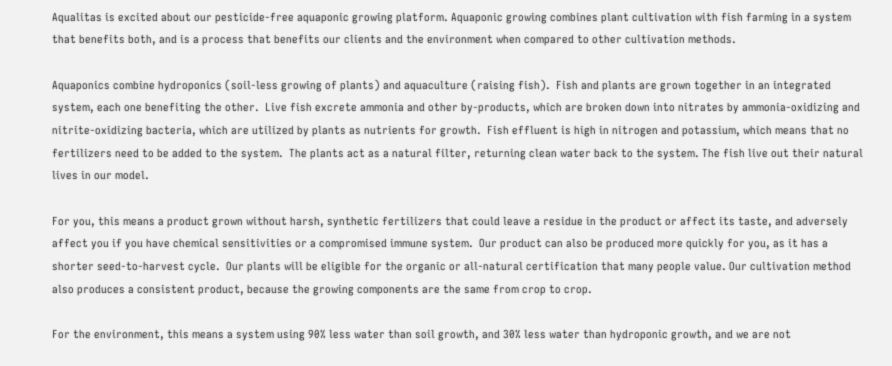Aqualitas is excited about our pesticide-free aquaponic growing platform. Aquaponic growing combines plant cultivation with fish farming in a system that benefits both, and is a process that benefits our clients and the environment when compared to other cultivation methods.

Aquaponics combine hydroponics (soil-less growing of plants) and aquaculture (raising fish).  Fish and plants are grown together in an integrated system, each one benefiting the other.  Live fish excrete ammonia and other by-products, which are broken down into nitrates by ammonia-oxidizing and nitrite-oxidizing bacteria, which are utilized by plants as nutrients for growth.  Fish effluent is high in nitrogen and potassium, which means that no fertilizers need to be added to the system.  The plants act as a natural filter, returning clean water back to the system. The fish live out their natural lives in our model.

For you, this means a product grown without harsh, synthetic fertilizers that could leave a residue in the product or affect its taste, and adversely affect you if you have chemical sensitivities or a compromised immune system.  Our product can also be produced more quickly for you, as it has a shorter seed-to-harvest cycle.  Our plants will be eligible for the organic or all-natural certification that many people value. Our cultivation method also produces a consistent product, because the growing components are the same from crop to crop.

For the environment, this means a system using 90% less water than soil growth, and 30% less water than hydroponic growth, and we are not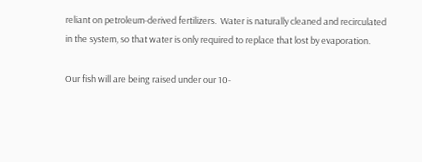reliant on petroleum-derived fertilizers.  Water is naturally cleaned and recirculated in the system, so that water is only required to replace that lost by evaporation.

Our fish will are being raised under our 10-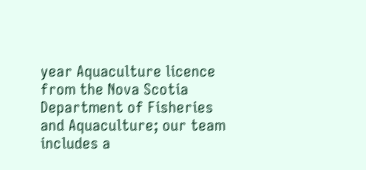year Aquaculture licence from the Nova Scotia Department of Fisheries and Aquaculture; our team includes a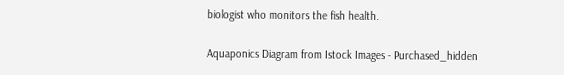biologist who monitors the fish health.

Aquaponics Diagram from Istock Images - Purchased_hidden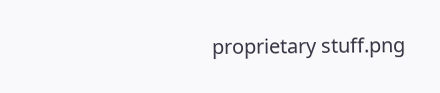proprietary stuff.png